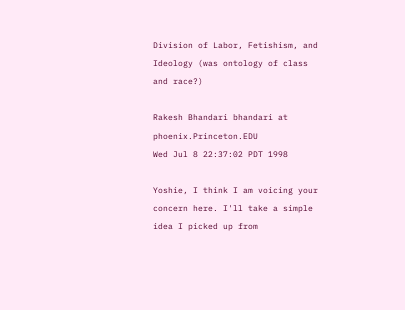Division of Labor, Fetishism, and Ideology (was ontology of class and race?)

Rakesh Bhandari bhandari at phoenix.Princeton.EDU
Wed Jul 8 22:37:02 PDT 1998

Yoshie, I think I am voicing your concern here. I'll take a simple idea I picked up from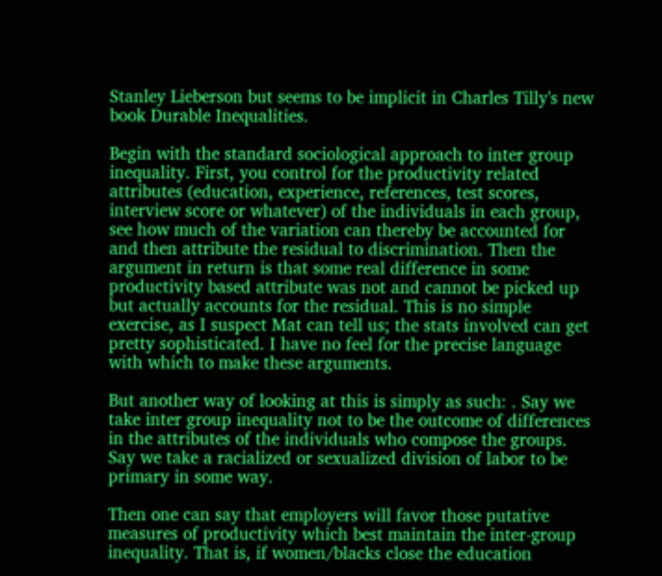Stanley Lieberson but seems to be implicit in Charles Tilly's new book Durable Inequalities.

Begin with the standard sociological approach to inter group inequality. First, you control for the productivity related attributes (education, experience, references, test scores, interview score or whatever) of the individuals in each group, see how much of the variation can thereby be accounted for and then attribute the residual to discrimination. Then the argument in return is that some real difference in some productivity based attribute was not and cannot be picked up but actually accounts for the residual. This is no simple exercise, as I suspect Mat can tell us; the stats involved can get pretty sophisticated. I have no feel for the precise language with which to make these arguments.

But another way of looking at this is simply as such: . Say we take inter group inequality not to be the outcome of differences in the attributes of the individuals who compose the groups. Say we take a racialized or sexualized division of labor to be primary in some way.

Then one can say that employers will favor those putative measures of productivity which best maintain the inter-group inequality. That is, if women/blacks close the education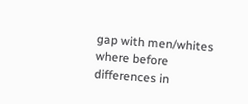gap with men/whites where before differences in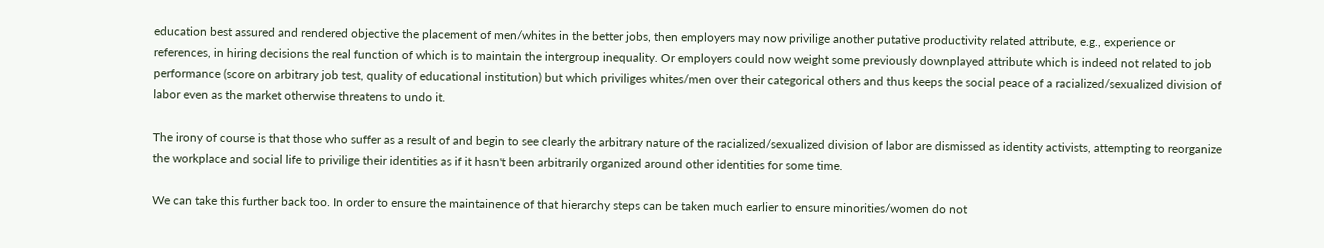education best assured and rendered objective the placement of men/whites in the better jobs, then employers may now privilige another putative productivity related attribute, e.g., experience or references, in hiring decisions the real function of which is to maintain the intergroup inequality. Or employers could now weight some previously downplayed attribute which is indeed not related to job performance (score on arbitrary job test, quality of educational institution) but which priviliges whites/men over their categorical others and thus keeps the social peace of a racialized/sexualized division of labor even as the market otherwise threatens to undo it.

The irony of course is that those who suffer as a result of and begin to see clearly the arbitrary nature of the racialized/sexualized division of labor are dismissed as identity activists, attempting to reorganize the workplace and social life to privilige their identities as if it hasn't been arbitrarily organized around other identities for some time.

We can take this further back too. In order to ensure the maintainence of that hierarchy steps can be taken much earlier to ensure minorities/women do not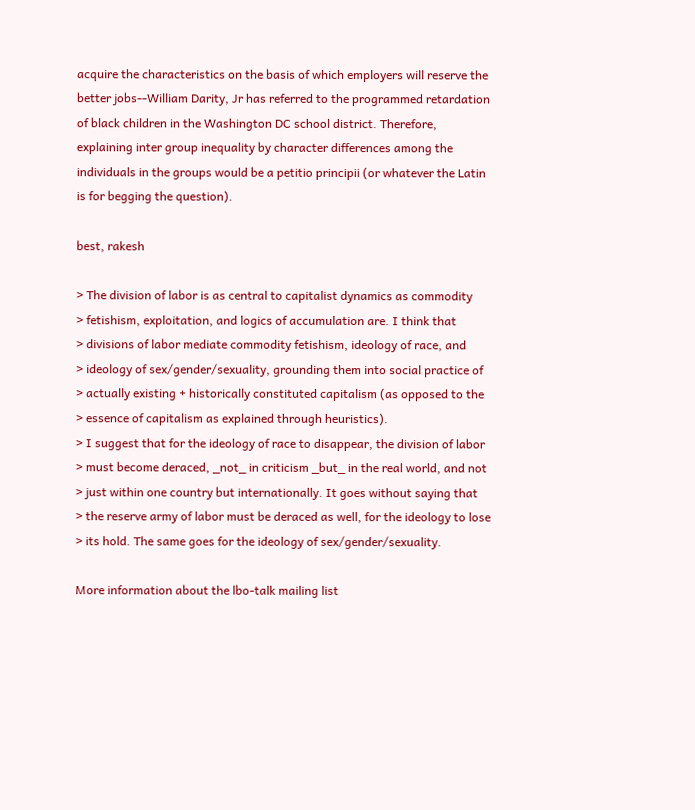acquire the characteristics on the basis of which employers will reserve the better jobs--William Darity, Jr has referred to the programmed retardation of black children in the Washington DC school district. Therefore, explaining inter group inequality by character differences among the individuals in the groups would be a petitio principii (or whatever the Latin is for begging the question).

best, rakesh

> The division of labor is as central to capitalist dynamics as commodity
> fetishism, exploitation, and logics of accumulation are. I think that
> divisions of labor mediate commodity fetishism, ideology of race, and
> ideology of sex/gender/sexuality, grounding them into social practice of
> actually existing + historically constituted capitalism (as opposed to the
> essence of capitalism as explained through heuristics).
> I suggest that for the ideology of race to disappear, the division of labor
> must become deraced, _not_ in criticism _but_ in the real world, and not
> just within one country but internationally. It goes without saying that
> the reserve army of labor must be deraced as well, for the ideology to lose
> its hold. The same goes for the ideology of sex/gender/sexuality.

More information about the lbo-talk mailing list